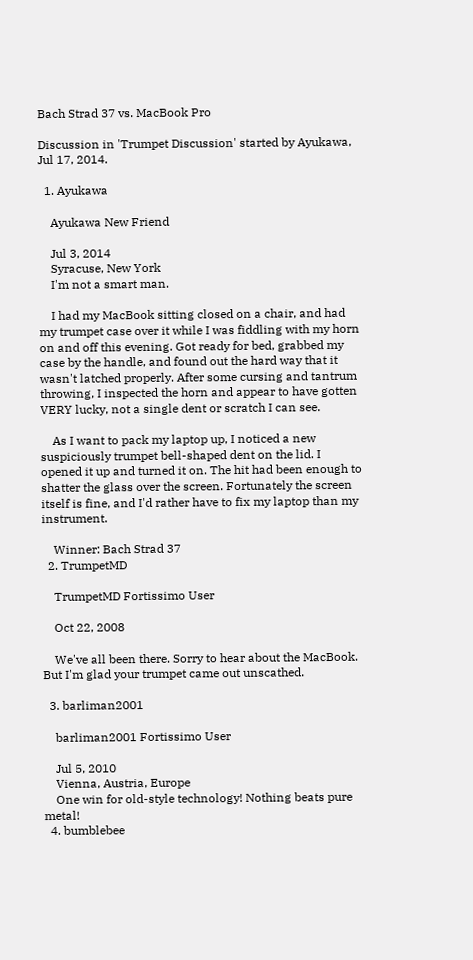Bach Strad 37 vs. MacBook Pro

Discussion in 'Trumpet Discussion' started by Ayukawa, Jul 17, 2014.

  1. Ayukawa

    Ayukawa New Friend

    Jul 3, 2014
    Syracuse, New York
    I'm not a smart man.

    I had my MacBook sitting closed on a chair, and had my trumpet case over it while I was fiddling with my horn on and off this evening. Got ready for bed, grabbed my case by the handle, and found out the hard way that it wasn't latched properly. After some cursing and tantrum throwing, I inspected the horn and appear to have gotten VERY lucky, not a single dent or scratch I can see.

    As I want to pack my laptop up, I noticed a new suspiciously trumpet bell-shaped dent on the lid. I opened it up and turned it on. The hit had been enough to shatter the glass over the screen. Fortunately the screen itself is fine, and I'd rather have to fix my laptop than my instrument.

    Winner: Bach Strad 37
  2. TrumpetMD

    TrumpetMD Fortissimo User

    Oct 22, 2008

    We've all been there. Sorry to hear about the MacBook. But I'm glad your trumpet came out unscathed.

  3. barliman2001

    barliman2001 Fortissimo User

    Jul 5, 2010
    Vienna, Austria, Europe
    One win for old-style technology! Nothing beats pure metal!
  4. bumblebee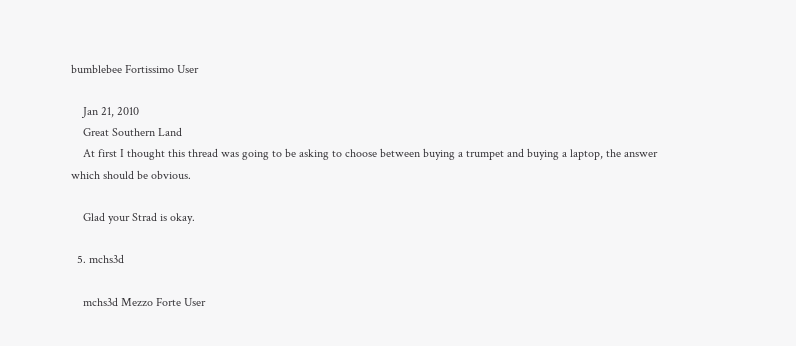bumblebee Fortissimo User

    Jan 21, 2010
    Great Southern Land
    At first I thought this thread was going to be asking to choose between buying a trumpet and buying a laptop, the answer which should be obvious.

    Glad your Strad is okay.

  5. mchs3d

    mchs3d Mezzo Forte User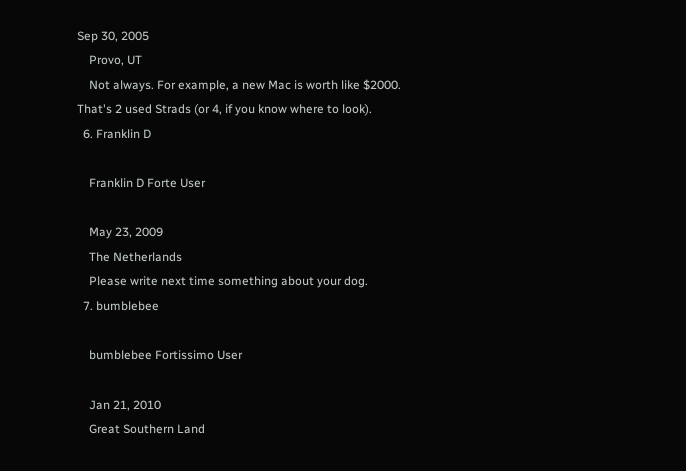Sep 30, 2005
    Provo, UT
    Not always. For example, a new Mac is worth like $2000. That's 2 used Strads (or 4, if you know where to look).
  6. Franklin D

    Franklin D Forte User

    May 23, 2009
    The Netherlands
    Please write next time something about your dog.
  7. bumblebee

    bumblebee Fortissimo User

    Jan 21, 2010
    Great Southern Land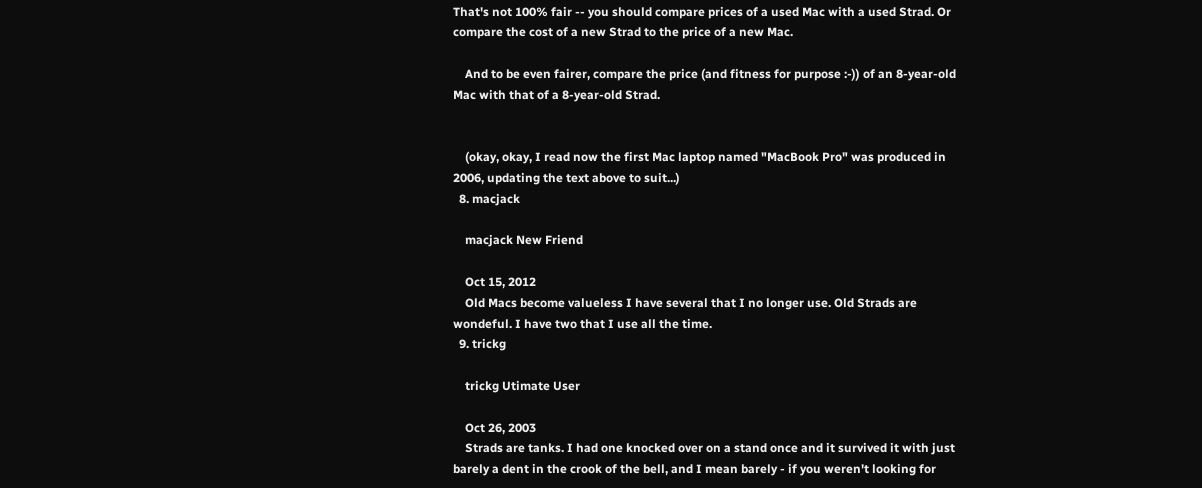That's not 100% fair -- you should compare prices of a used Mac with a used Strad. Or compare the cost of a new Strad to the price of a new Mac.

    And to be even fairer, compare the price (and fitness for purpose :-)) of an 8-year-old Mac with that of a 8-year-old Strad.


    (okay, okay, I read now the first Mac laptop named "MacBook Pro" was produced in 2006, updating the text above to suit...)
  8. macjack

    macjack New Friend

    Oct 15, 2012
    Old Macs become valueless I have several that I no longer use. Old Strads are wondeful. I have two that I use all the time.
  9. trickg

    trickg Utimate User

    Oct 26, 2003
    Strads are tanks. I had one knocked over on a stand once and it survived it with just barely a dent in the crook of the bell, and I mean barely - if you weren't looking for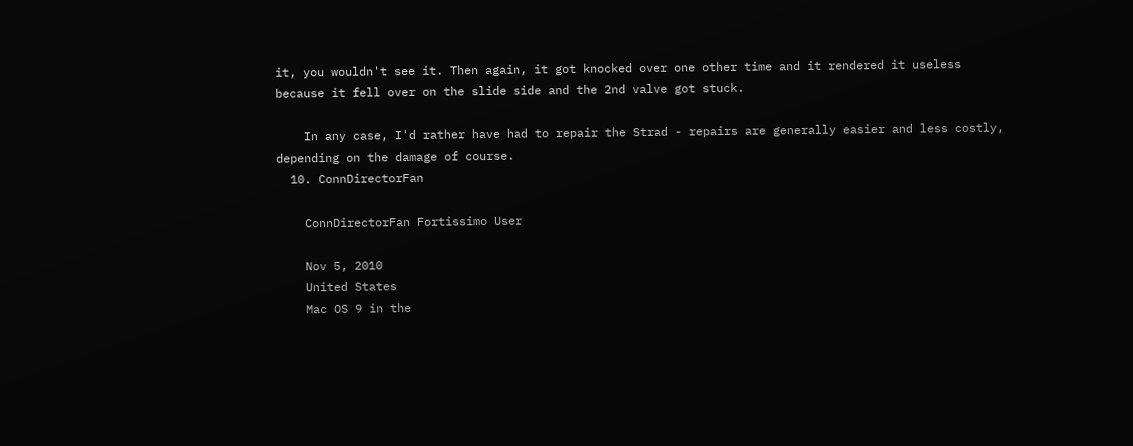it, you wouldn't see it. Then again, it got knocked over one other time and it rendered it useless because it fell over on the slide side and the 2nd valve got stuck.

    In any case, I'd rather have had to repair the Strad - repairs are generally easier and less costly, depending on the damage of course.
  10. ConnDirectorFan

    ConnDirectorFan Fortissimo User

    Nov 5, 2010
    United States
    Mac OS 9 in the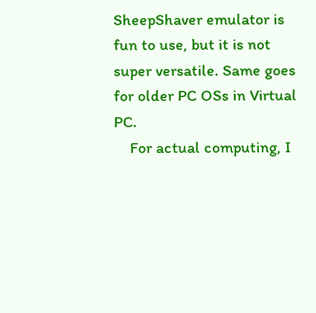SheepShaver emulator is fun to use, but it is not super versatile. Same goes for older PC OSs in Virtual PC.
    For actual computing, I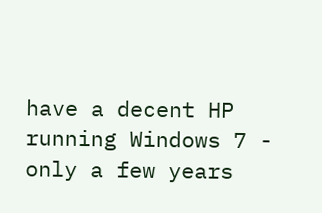have a decent HP running Windows 7 - only a few years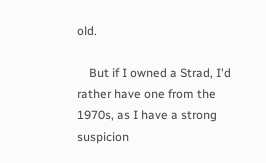old.

    But if I owned a Strad, I'd rather have one from the 1970s, as I have a strong suspicion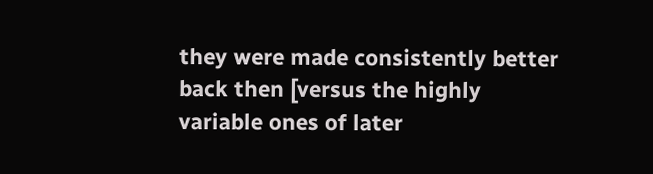they were made consistently better back then [versus the highly variable ones of later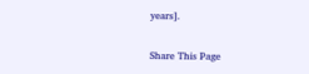years].

Share This Page